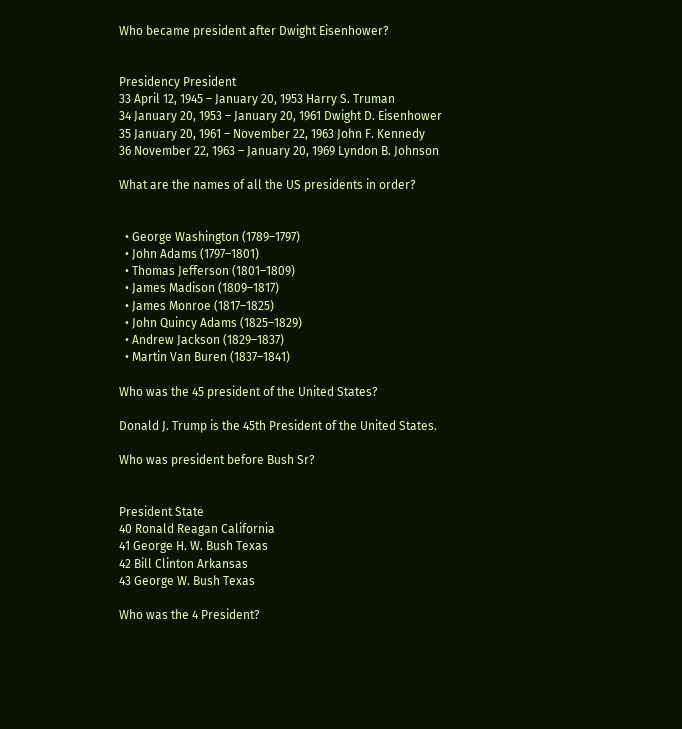Who became president after Dwight Eisenhower?


Presidency President
33 April 12, 1945 – January 20, 1953 Harry S. Truman
34 January 20, 1953 – January 20, 1961 Dwight D. Eisenhower
35 January 20, 1961 – November 22, 1963 John F. Kennedy
36 November 22, 1963 – January 20, 1969 Lyndon B. Johnson

What are the names of all the US presidents in order?


  • George Washington (1789–1797)
  • John Adams (1797–1801)
  • Thomas Jefferson (1801–1809)
  • James Madison (1809–1817)
  • James Monroe (1817–1825)
  • John Quincy Adams (1825–1829)
  • Andrew Jackson (1829–1837)
  • Martin Van Buren (1837–1841)

Who was the 45 president of the United States?

Donald J. Trump is the 45th President of the United States.

Who was president before Bush Sr?


President State
40 Ronald Reagan California
41 George H. W. Bush Texas
42 Bill Clinton Arkansas
43 George W. Bush Texas

Who was the 4 President?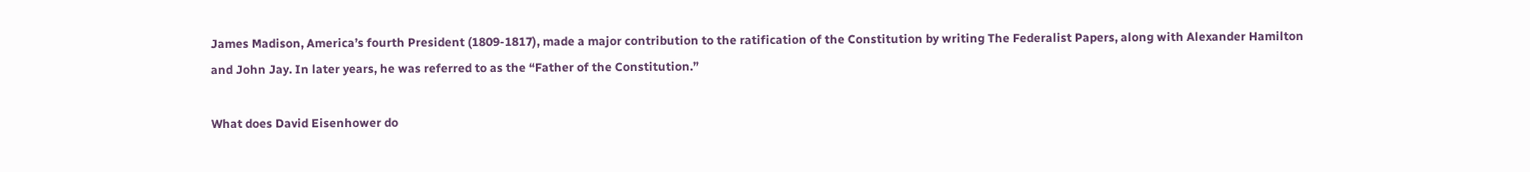James Madison, America’s fourth President (1809-1817), made a major contribution to the ratification of the Constitution by writing The Federalist Papers, along with Alexander Hamilton and John Jay. In later years, he was referred to as the “Father of the Constitution.”

What does David Eisenhower do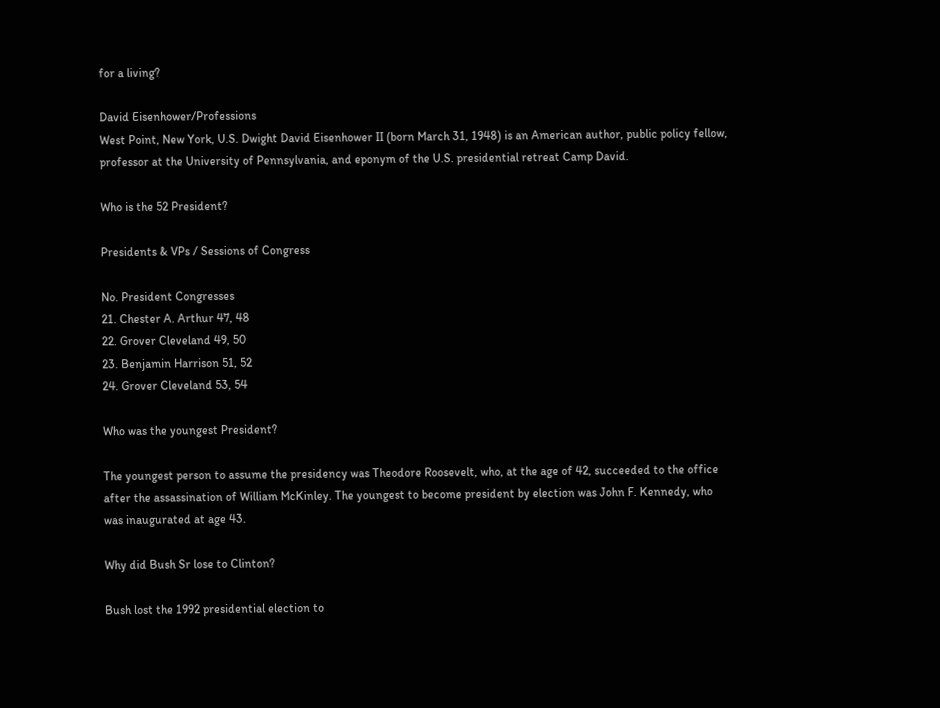for a living?

David Eisenhower/Professions
West Point, New York, U.S. Dwight David Eisenhower II (born March 31, 1948) is an American author, public policy fellow, professor at the University of Pennsylvania, and eponym of the U.S. presidential retreat Camp David.

Who is the 52 President?

Presidents & VPs / Sessions of Congress

No. President Congresses
21. Chester A. Arthur 47, 48
22. Grover Cleveland 49, 50
23. Benjamin Harrison 51, 52
24. Grover Cleveland 53, 54

Who was the youngest President?

The youngest person to assume the presidency was Theodore Roosevelt, who, at the age of 42, succeeded to the office after the assassination of William McKinley. The youngest to become president by election was John F. Kennedy, who was inaugurated at age 43.

Why did Bush Sr lose to Clinton?

Bush lost the 1992 presidential election to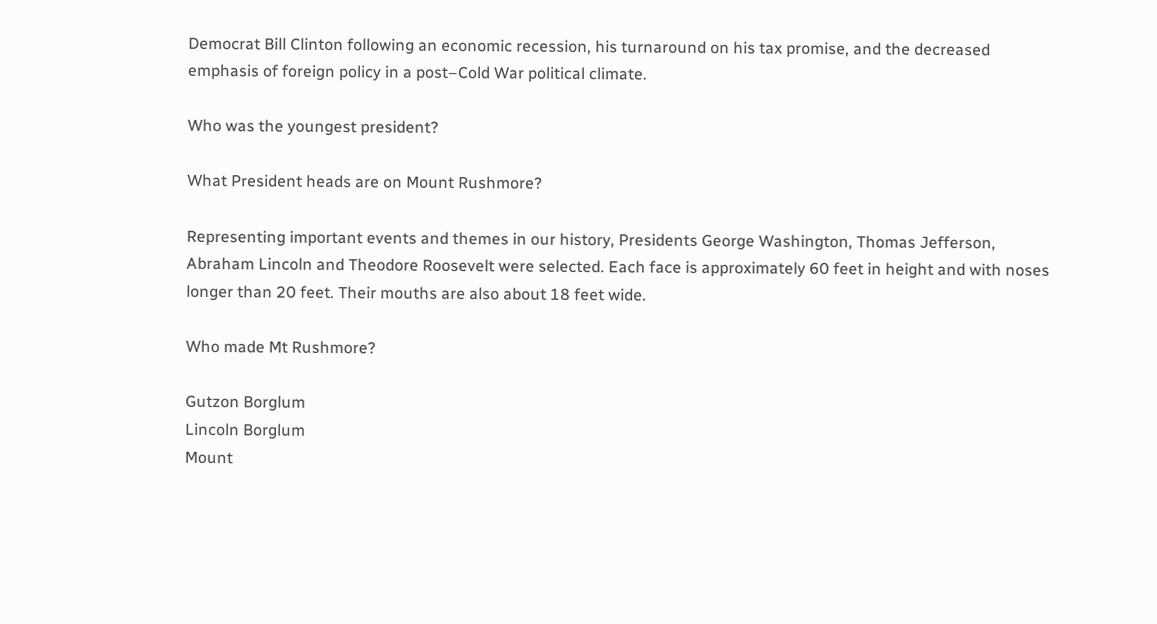Democrat Bill Clinton following an economic recession, his turnaround on his tax promise, and the decreased emphasis of foreign policy in a post–Cold War political climate.

Who was the youngest president?

What President heads are on Mount Rushmore?

Representing important events and themes in our history, Presidents George Washington, Thomas Jefferson, Abraham Lincoln and Theodore Roosevelt were selected. Each face is approximately 60 feet in height and with noses longer than 20 feet. Their mouths are also about 18 feet wide.

Who made Mt Rushmore?

Gutzon Borglum
Lincoln Borglum
Mount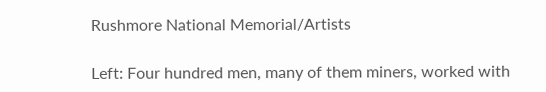Rushmore National Memorial/Artists

Left: Four hundred men, many of them miners, worked with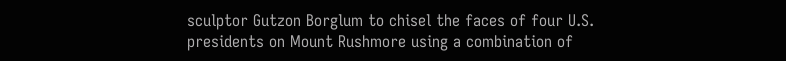sculptor Gutzon Borglum to chisel the faces of four U.S. presidents on Mount Rushmore using a combination of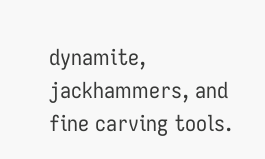dynamite, jackhammers, and fine carving tools.